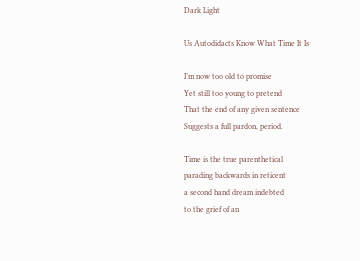Dark Light

Us Autodidacts Know What Time It Is

I’m now too old to promise
Yet still too young to pretend
That the end of any given sentence
Suggests a full pardon, period.

Time is the true parenthetical
parading backwards in reticent
a second hand dream indebted
to the grief of an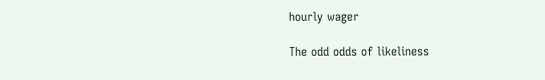hourly wager

The odd odds of likeliness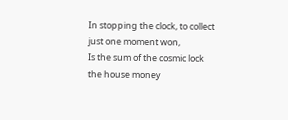In stopping the clock, to collect
just one moment won,
Is the sum of the cosmic lock
the house money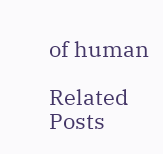of human

Related Posts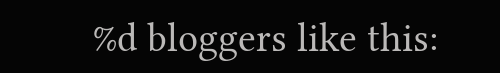%d bloggers like this: